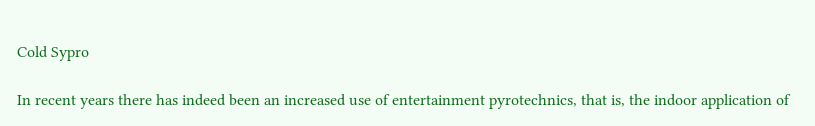Cold Sypro

In recent years there has indeed been an increased use of entertainment pyrotechnics, that is, the indoor application of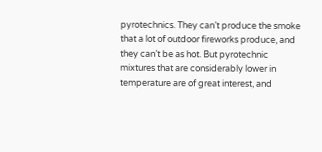pyrotechnics. They can’t produce the smoke that a lot of outdoor fireworks produce, and they can’t be as hot. But pyrotechnic mixtures that are considerably lower in temperature are of great interest, and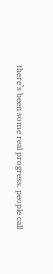there’s been some real progress. people call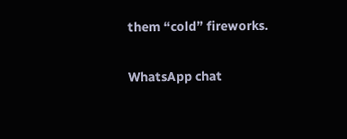them “cold” fireworks.

WhatsApp chat